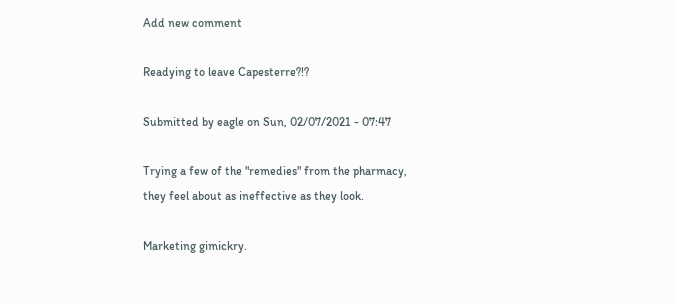Add new comment

Readying to leave Capesterre?!?

Submitted by eagle on Sun, 02/07/2021 - 07:47

Trying a few of the "remedies" from the pharmacy, they feel about as ineffective as they look.

Marketing gimickry.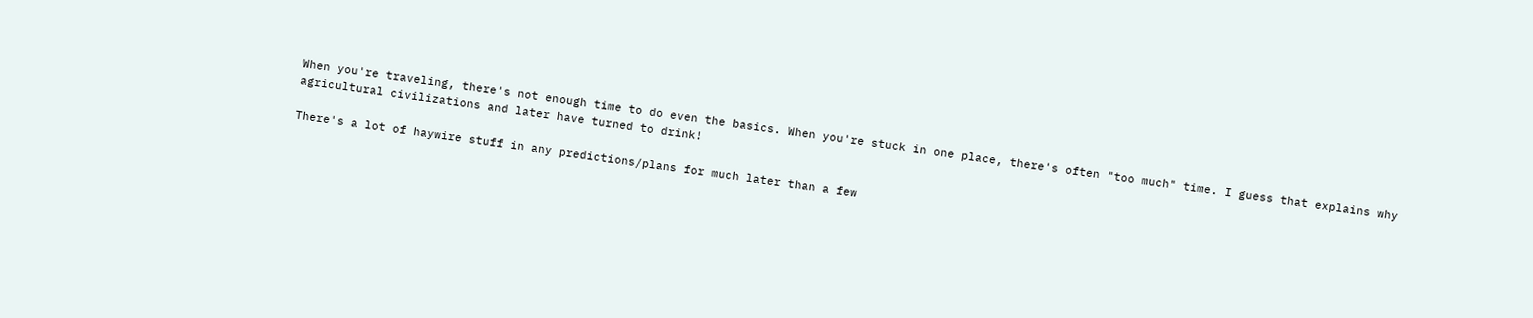When you're traveling, there's not enough time to do even the basics. When you're stuck in one place, there's often "too much" time. I guess that explains why agricultural civilizations and later have turned to drink!

There's a lot of haywire stuff in any predictions/plans for much later than a few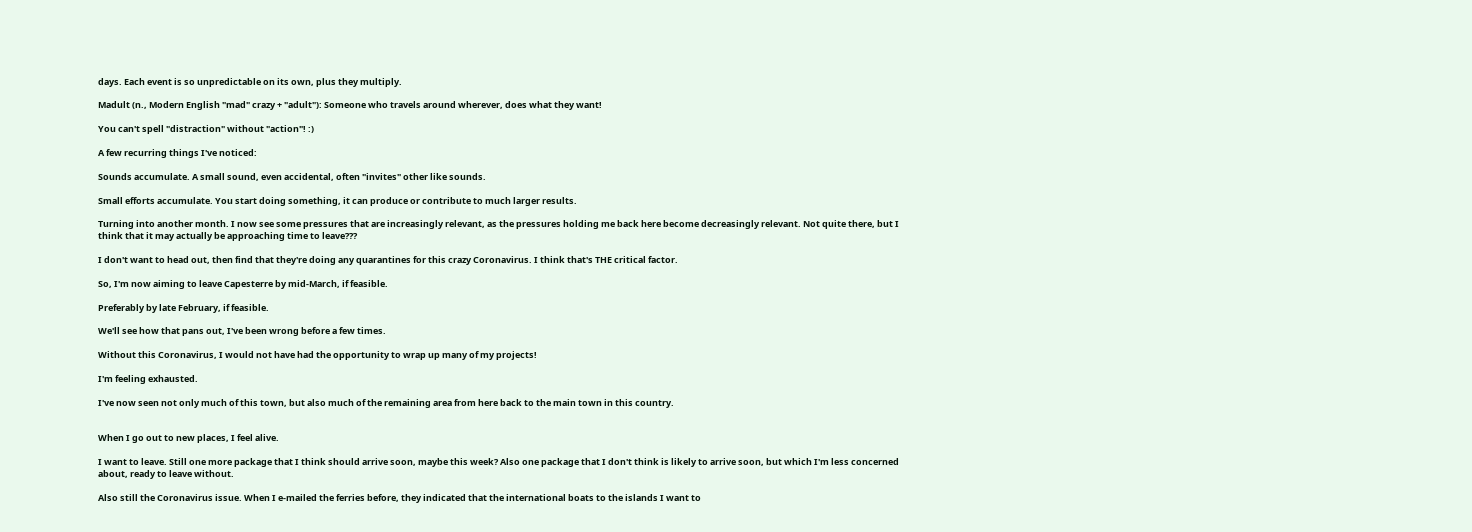days. Each event is so unpredictable on its own, plus they multiply.

Madult (n., Modern English "mad" crazy + "adult"): Someone who travels around wherever, does what they want!

You can't spell "distraction" without "action"! :)

A few recurring things I've noticed:

Sounds accumulate. A small sound, even accidental, often "invites" other like sounds.

Small efforts accumulate. You start doing something, it can produce or contribute to much larger results.

Turning into another month. I now see some pressures that are increasingly relevant, as the pressures holding me back here become decreasingly relevant. Not quite there, but I think that it may actually be approaching time to leave???

I don't want to head out, then find that they're doing any quarantines for this crazy Coronavirus. I think that's THE critical factor.

So, I'm now aiming to leave Capesterre by mid-March, if feasible.

Preferably by late February, if feasible.

We'll see how that pans out, I've been wrong before a few times.

Without this Coronavirus, I would not have had the opportunity to wrap up many of my projects!

I'm feeling exhausted.

I've now seen not only much of this town, but also much of the remaining area from here back to the main town in this country.


When I go out to new places, I feel alive.

I want to leave. Still one more package that I think should arrive soon, maybe this week? Also one package that I don't think is likely to arrive soon, but which I'm less concerned about, ready to leave without.

Also still the Coronavirus issue. When I e-mailed the ferries before, they indicated that the international boats to the islands I want to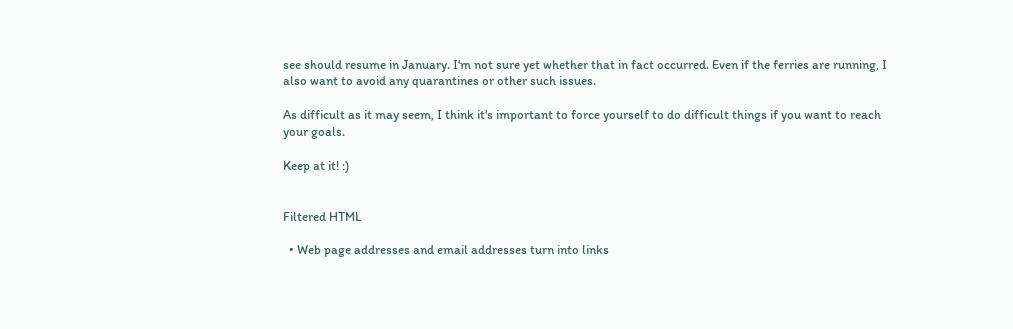see should resume in January. I'm not sure yet whether that in fact occurred. Even if the ferries are running, I also want to avoid any quarantines or other such issues.

As difficult as it may seem, I think it's important to force yourself to do difficult things if you want to reach your goals.

Keep at it! :)


Filtered HTML

  • Web page addresses and email addresses turn into links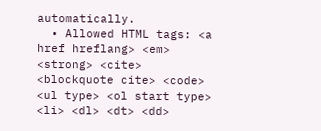automatically.
  • Allowed HTML tags: <a href hreflang> <em> <strong> <cite> <blockquote cite> <code> <ul type> <ol start type> <li> <dl> <dt> <dd>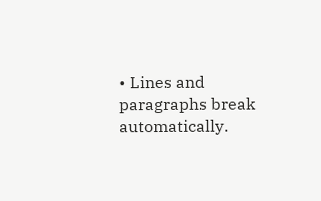• Lines and paragraphs break automatically.